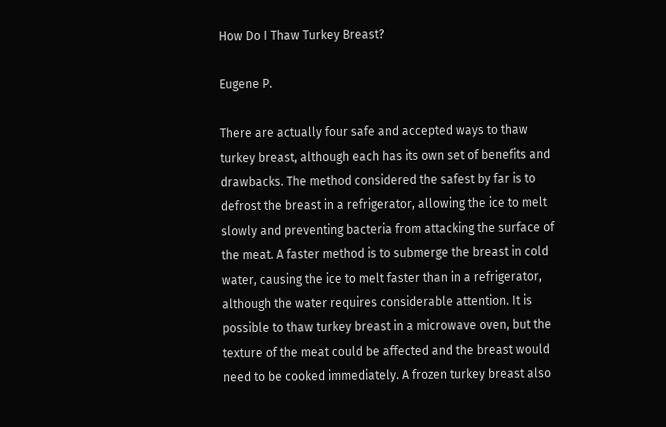How Do I Thaw Turkey Breast?

Eugene P.

There are actually four safe and accepted ways to thaw turkey breast, although each has its own set of benefits and drawbacks. The method considered the safest by far is to defrost the breast in a refrigerator, allowing the ice to melt slowly and preventing bacteria from attacking the surface of the meat. A faster method is to submerge the breast in cold water, causing the ice to melt faster than in a refrigerator, although the water requires considerable attention. It is possible to thaw turkey breast in a microwave oven, but the texture of the meat could be affected and the breast would need to be cooked immediately. A frozen turkey breast also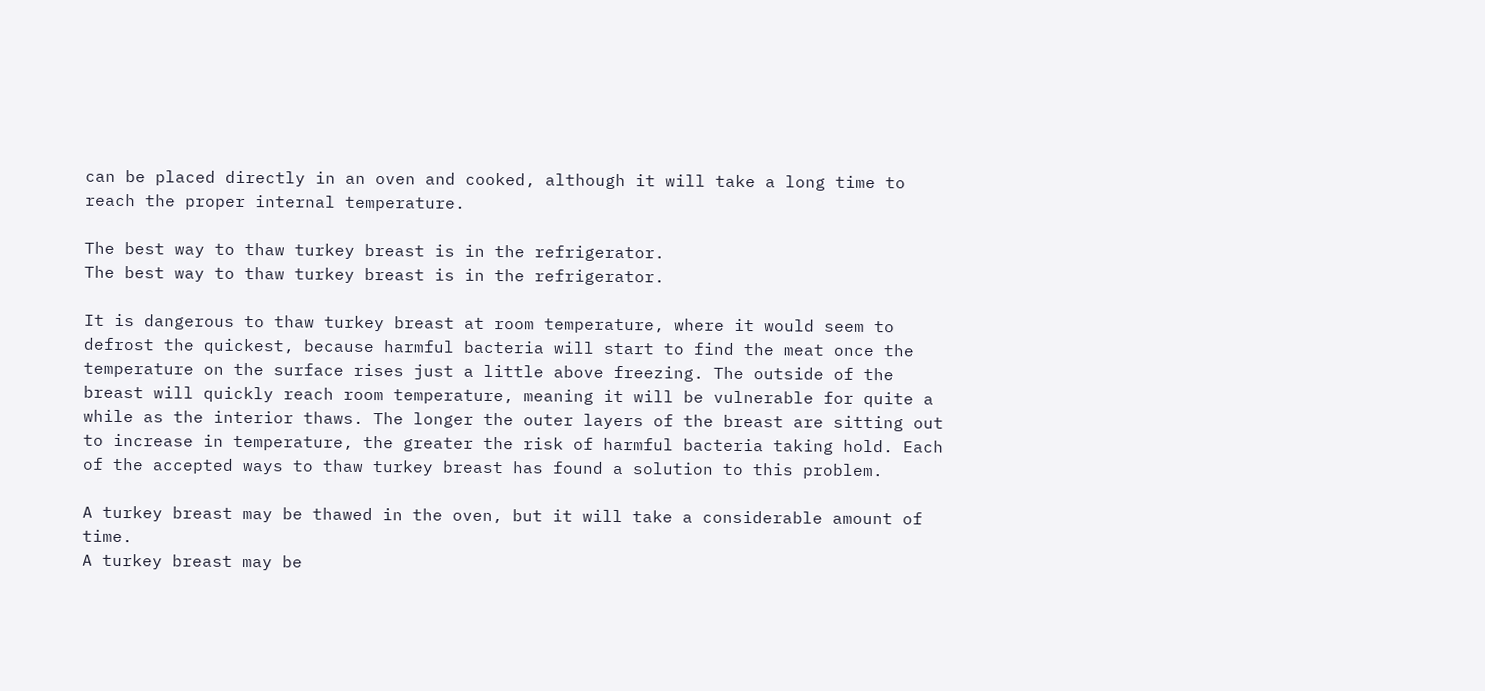can be placed directly in an oven and cooked, although it will take a long time to reach the proper internal temperature.

The best way to thaw turkey breast is in the refrigerator.
The best way to thaw turkey breast is in the refrigerator.

It is dangerous to thaw turkey breast at room temperature, where it would seem to defrost the quickest, because harmful bacteria will start to find the meat once the temperature on the surface rises just a little above freezing. The outside of the breast will quickly reach room temperature, meaning it will be vulnerable for quite a while as the interior thaws. The longer the outer layers of the breast are sitting out to increase in temperature, the greater the risk of harmful bacteria taking hold. Each of the accepted ways to thaw turkey breast has found a solution to this problem.

A turkey breast may be thawed in the oven, but it will take a considerable amount of time.
A turkey breast may be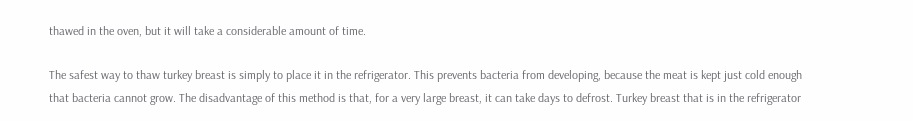thawed in the oven, but it will take a considerable amount of time.

The safest way to thaw turkey breast is simply to place it in the refrigerator. This prevents bacteria from developing, because the meat is kept just cold enough that bacteria cannot grow. The disadvantage of this method is that, for a very large breast, it can take days to defrost. Turkey breast that is in the refrigerator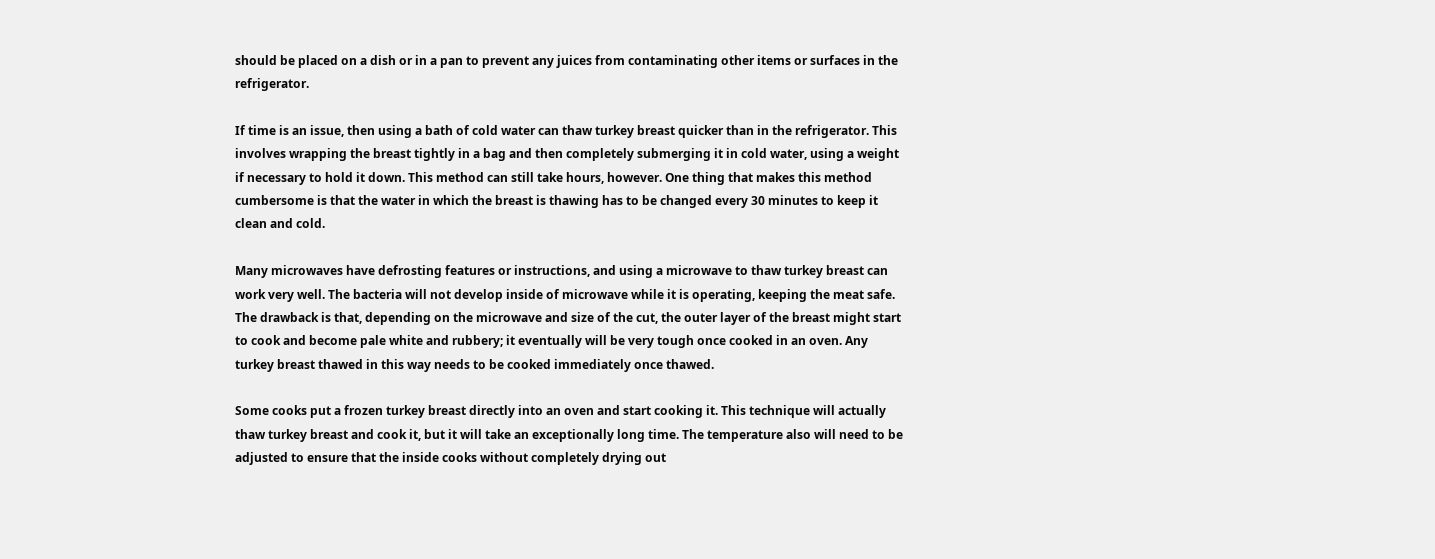should be placed on a dish or in a pan to prevent any juices from contaminating other items or surfaces in the refrigerator.

If time is an issue, then using a bath of cold water can thaw turkey breast quicker than in the refrigerator. This involves wrapping the breast tightly in a bag and then completely submerging it in cold water, using a weight if necessary to hold it down. This method can still take hours, however. One thing that makes this method cumbersome is that the water in which the breast is thawing has to be changed every 30 minutes to keep it clean and cold.

Many microwaves have defrosting features or instructions, and using a microwave to thaw turkey breast can work very well. The bacteria will not develop inside of microwave while it is operating, keeping the meat safe. The drawback is that, depending on the microwave and size of the cut, the outer layer of the breast might start to cook and become pale white and rubbery; it eventually will be very tough once cooked in an oven. Any turkey breast thawed in this way needs to be cooked immediately once thawed.

Some cooks put a frozen turkey breast directly into an oven and start cooking it. This technique will actually thaw turkey breast and cook it, but it will take an exceptionally long time. The temperature also will need to be adjusted to ensure that the inside cooks without completely drying out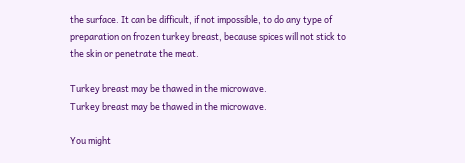the surface. It can be difficult, if not impossible, to do any type of preparation on frozen turkey breast, because spices will not stick to the skin or penetrate the meat.

Turkey breast may be thawed in the microwave.
Turkey breast may be thawed in the microwave.

You might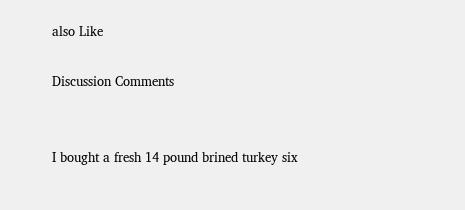also Like

Discussion Comments


I bought a fresh 14 pound brined turkey six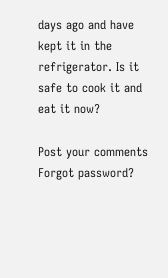days ago and have kept it in the refrigerator. Is it safe to cook it and eat it now?

Post your comments
Forgot password?